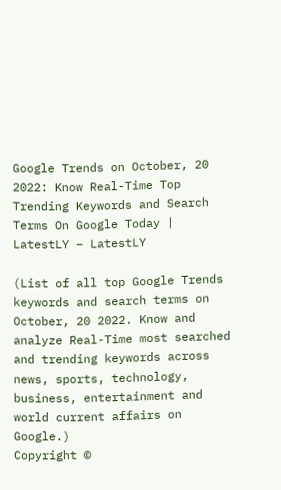Google Trends on October, 20 2022: Know Real-Time Top Trending Keywords and Search Terms On Google Today | LatestLY – LatestLY

(List of all top Google Trends keywords and search terms on October, 20 2022. Know and analyze Real-Time most searched and trending keywords across news, sports, technology, business, entertainment and world current affairs on Google.)
Copyright ©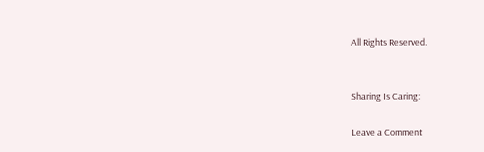All Rights Reserved.


Sharing Is Caring:

Leave a Comment